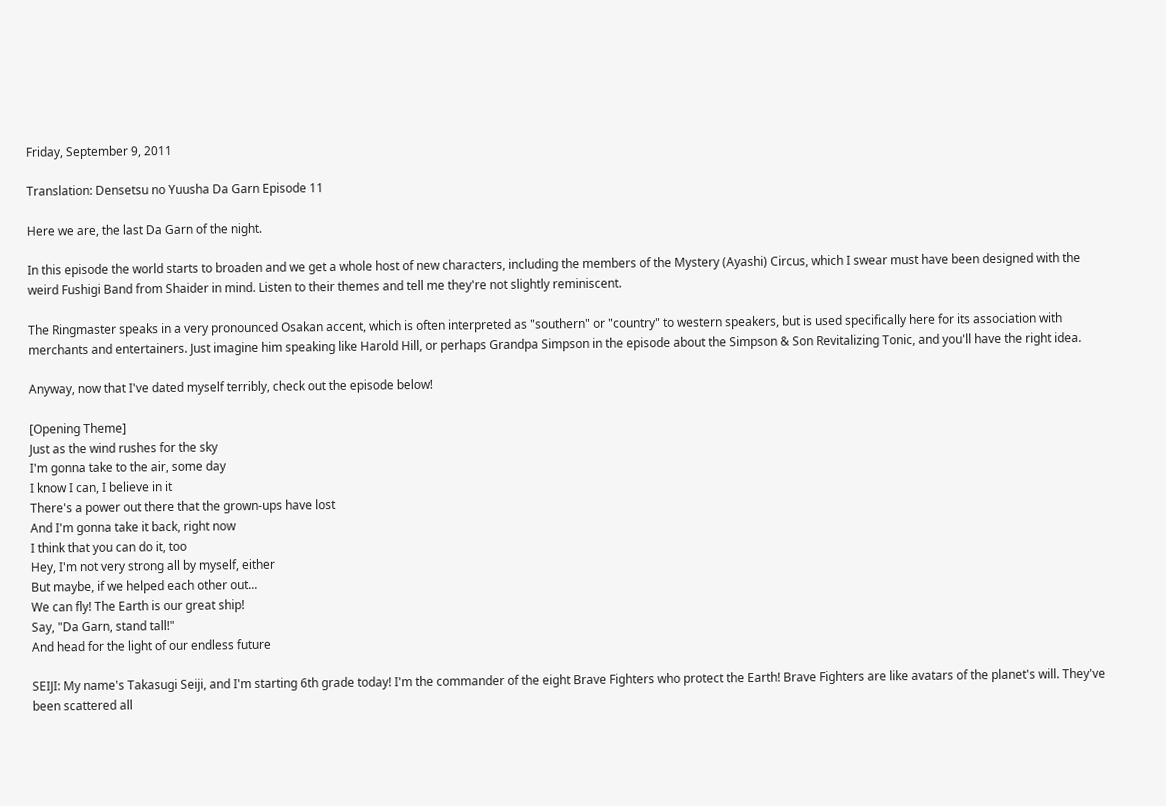Friday, September 9, 2011

Translation: Densetsu no Yuusha Da Garn Episode 11

Here we are, the last Da Garn of the night.

In this episode the world starts to broaden and we get a whole host of new characters, including the members of the Mystery (Ayashi) Circus, which I swear must have been designed with the weird Fushigi Band from Shaider in mind. Listen to their themes and tell me they're not slightly reminiscent.

The Ringmaster speaks in a very pronounced Osakan accent, which is often interpreted as "southern" or "country" to western speakers, but is used specifically here for its association with merchants and entertainers. Just imagine him speaking like Harold Hill, or perhaps Grandpa Simpson in the episode about the Simpson & Son Revitalizing Tonic, and you'll have the right idea.

Anyway, now that I've dated myself terribly, check out the episode below!

[Opening Theme]
Just as the wind rushes for the sky
I'm gonna take to the air, some day
I know I can, I believe in it
There's a power out there that the grown-ups have lost
And I'm gonna take it back, right now
I think that you can do it, too
Hey, I'm not very strong all by myself, either
But maybe, if we helped each other out...
We can fly! The Earth is our great ship!
Say, "Da Garn, stand tall!"
And head for the light of our endless future

SEIJI: My name's Takasugi Seiji, and I'm starting 6th grade today! I'm the commander of the eight Brave Fighters who protect the Earth! Brave Fighters are like avatars of the planet's will. They've been scattered all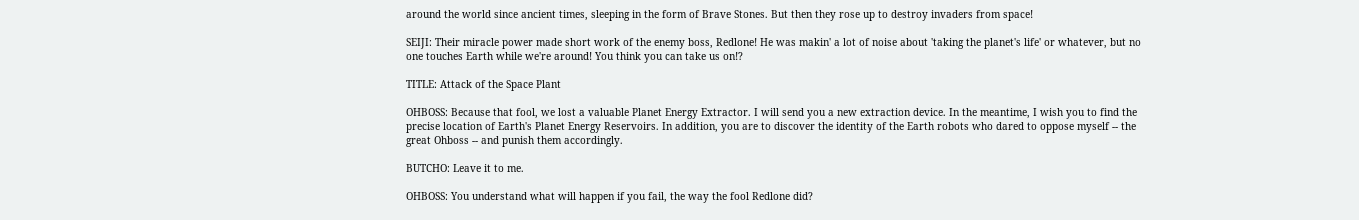around the world since ancient times, sleeping in the form of Brave Stones. But then they rose up to destroy invaders from space!

SEIJI: Their miracle power made short work of the enemy boss, Redlone! He was makin' a lot of noise about 'taking the planet's life' or whatever, but no one touches Earth while we're around! You think you can take us on!?

TITLE: Attack of the Space Plant

OHBOSS: Because that fool, we lost a valuable Planet Energy Extractor. I will send you a new extraction device. In the meantime, I wish you to find the precise location of Earth's Planet Energy Reservoirs. In addition, you are to discover the identity of the Earth robots who dared to oppose myself -- the great Ohboss -- and punish them accordingly.

BUTCHO: Leave it to me.

OHBOSS: You understand what will happen if you fail, the way the fool Redlone did?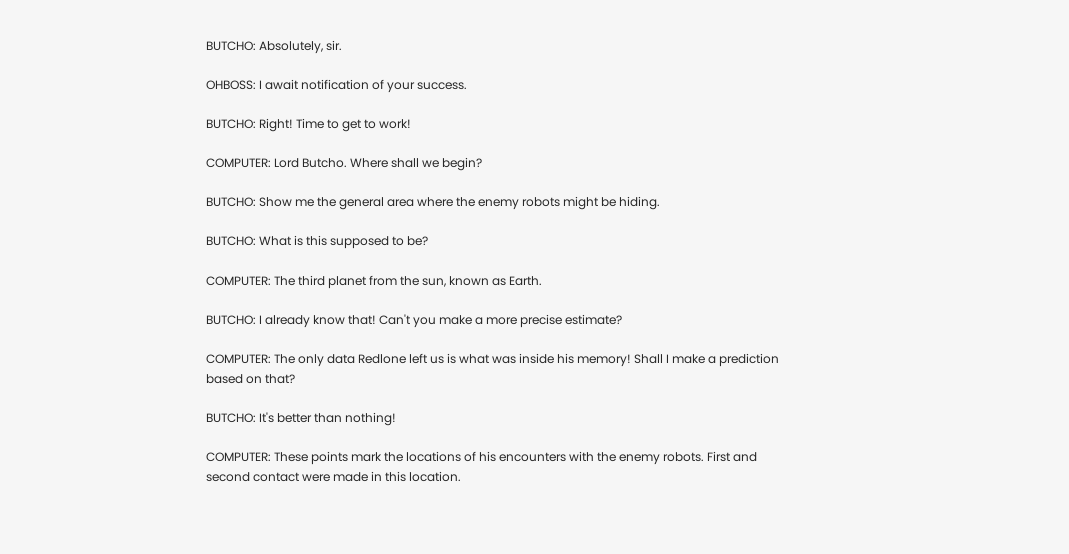BUTCHO: Absolutely, sir.

OHBOSS: I await notification of your success.

BUTCHO: Right! Time to get to work!

COMPUTER: Lord Butcho. Where shall we begin?

BUTCHO: Show me the general area where the enemy robots might be hiding.

BUTCHO: What is this supposed to be?

COMPUTER: The third planet from the sun, known as Earth.

BUTCHO: I already know that! Can't you make a more precise estimate?

COMPUTER: The only data Redlone left us is what was inside his memory! Shall I make a prediction based on that?

BUTCHO: It's better than nothing!

COMPUTER: These points mark the locations of his encounters with the enemy robots. First and second contact were made in this location.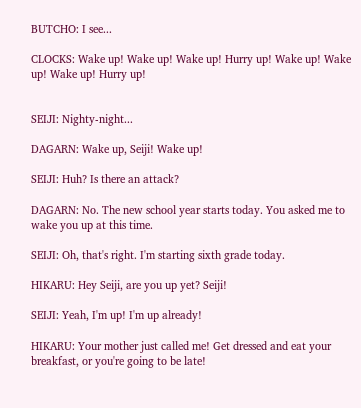BUTCHO: I see...

CLOCKS: Wake up! Wake up! Wake up! Hurry up! Wake up! Wake up! Wake up! Hurry up!


SEIJI: Nighty-night...

DAGARN: Wake up, Seiji! Wake up!

SEIJI: Huh? Is there an attack?

DAGARN: No. The new school year starts today. You asked me to wake you up at this time.

SEIJI: Oh, that's right. I'm starting sixth grade today.

HIKARU: Hey Seiji, are you up yet? Seiji!

SEIJI: Yeah, I'm up! I'm up already!

HIKARU: Your mother just called me! Get dressed and eat your breakfast, or you're going to be late!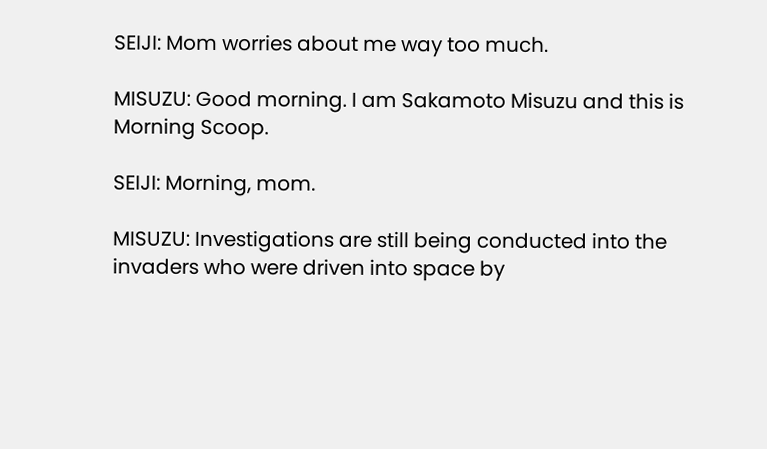SEIJI: Mom worries about me way too much.

MISUZU: Good morning. I am Sakamoto Misuzu and this is Morning Scoop.

SEIJI: Morning, mom.

MISUZU: Investigations are still being conducted into the invaders who were driven into space by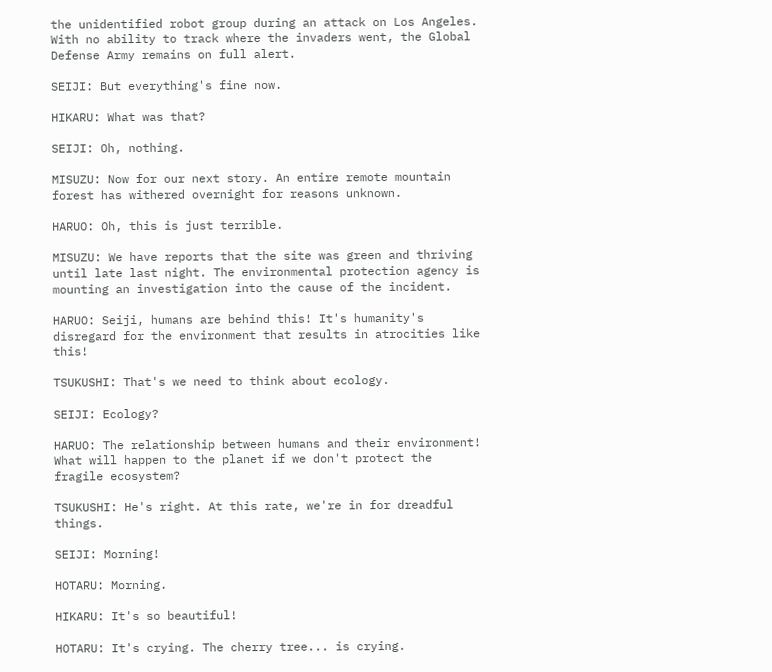the unidentified robot group during an attack on Los Angeles. With no ability to track where the invaders went, the Global Defense Army remains on full alert.

SEIJI: But everything's fine now.

HIKARU: What was that?

SEIJI: Oh, nothing.

MISUZU: Now for our next story. An entire remote mountain forest has withered overnight for reasons unknown.

HARUO: Oh, this is just terrible.

MISUZU: We have reports that the site was green and thriving until late last night. The environmental protection agency is mounting an investigation into the cause of the incident.

HARUO: Seiji, humans are behind this! It's humanity's disregard for the environment that results in atrocities like this!

TSUKUSHI: That's we need to think about ecology.

SEIJI: Ecology?

HARUO: The relationship between humans and their environment! What will happen to the planet if we don't protect the fragile ecosystem?

TSUKUSHI: He's right. At this rate, we're in for dreadful things.

SEIJI: Morning!

HOTARU: Morning.

HIKARU: It's so beautiful!

HOTARU: It's crying. The cherry tree... is crying.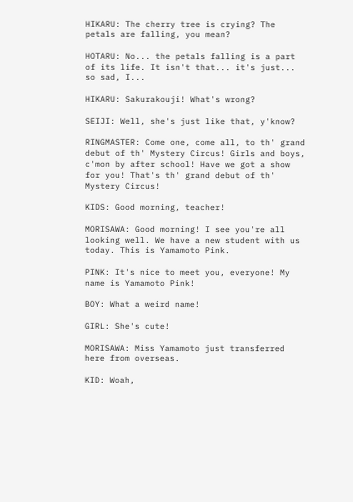HIKARU: The cherry tree is crying? The petals are falling, you mean?

HOTARU: No... the petals falling is a part of its life. It isn't that... it's just... so sad, I...

HIKARU: Sakurakouji! What's wrong?

SEIJI: Well, she's just like that, y'know?

RINGMASTER: Come one, come all, to th' grand debut of th' Mystery Circus! Girls and boys, c'mon by after school! Have we got a show for you! That's th' grand debut of th' Mystery Circus!

KIDS: Good morning, teacher!

MORISAWA: Good morning! I see you're all looking well. We have a new student with us today. This is Yamamoto Pink.

PINK: It's nice to meet you, everyone! My name is Yamamoto Pink!

BOY: What a weird name!

GIRL: She's cute!

MORISAWA: Miss Yamamoto just transferred here from overseas.

KID: Woah,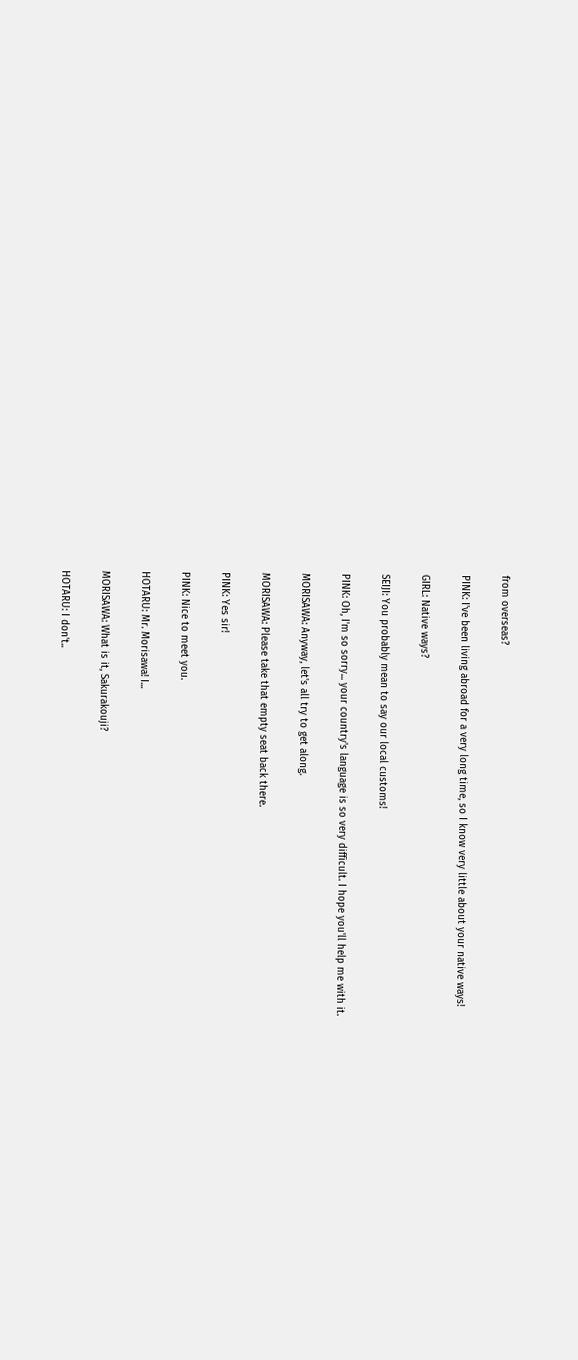from overseas?

PINK: I've been living abroad for a very long time, so I know very little about your native ways!

GIRL: Native ways?

SEIJI: You probably mean to say our local customs!

PINK: Oh, I'm so sorry... your country's language is so very difficult. I hope you'll help me with it.

MORISAWA: Anyway, let's all try to get along.

MORISAWA: Please take that empty seat back there.

PINK: Yes sir!

PINK: Nice to meet you.

HOTARU: Mr. Morisawa! I...

MORISAWA: What is it, Sakurakouji?

HOTARU: I don't..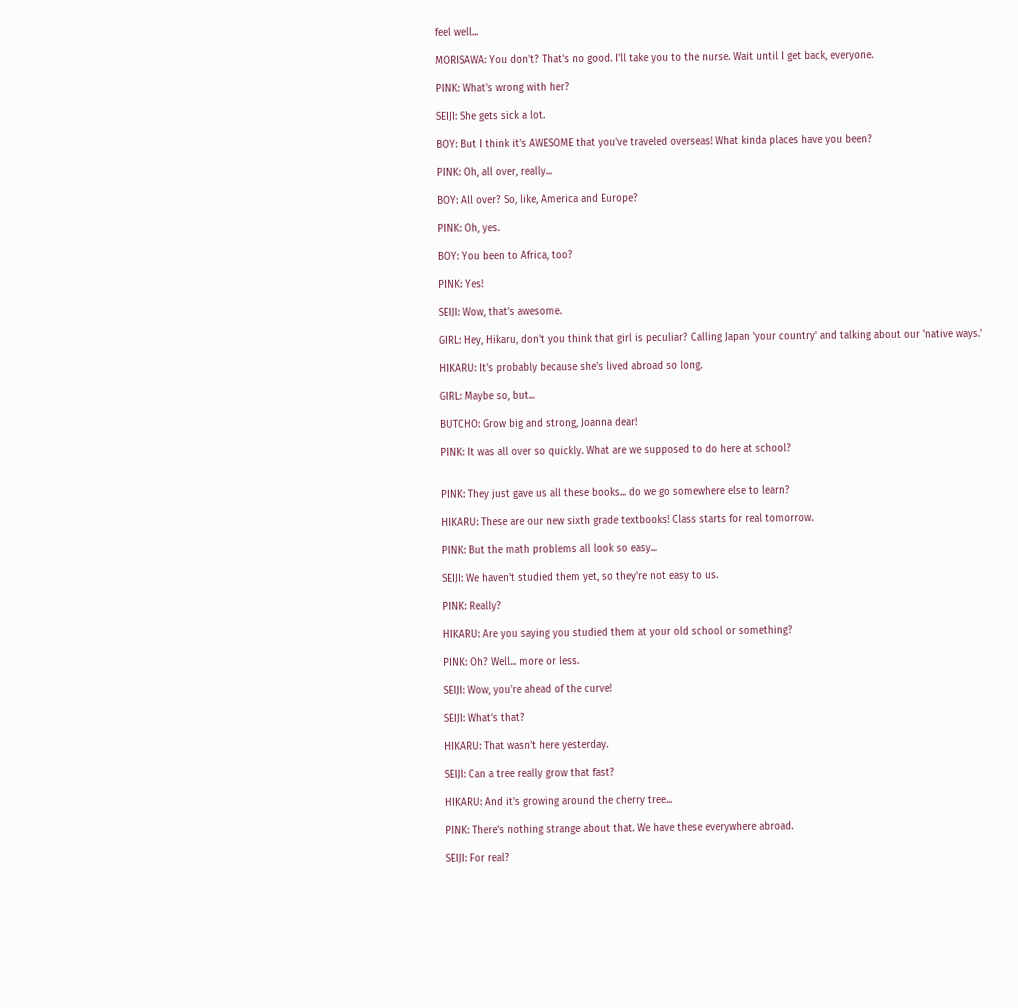feel well...

MORISAWA: You don't? That's no good. I'll take you to the nurse. Wait until I get back, everyone.

PINK: What's wrong with her?

SEIJI: She gets sick a lot.

BOY: But I think it's AWESOME that you've traveled overseas! What kinda places have you been?

PINK: Oh, all over, really...

BOY: All over? So, like, America and Europe?

PINK: Oh, yes.

BOY: You been to Africa, too?

PINK: Yes!

SEIJI: Wow, that's awesome.

GIRL: Hey, Hikaru, don't you think that girl is peculiar? Calling Japan 'your country' and talking about our 'native ways.'

HIKARU: It's probably because she's lived abroad so long.

GIRL: Maybe so, but...

BUTCHO: Grow big and strong, Joanna dear!

PINK: It was all over so quickly. What are we supposed to do here at school?


PINK: They just gave us all these books... do we go somewhere else to learn?

HIKARU: These are our new sixth grade textbooks! Class starts for real tomorrow.

PINK: But the math problems all look so easy...

SEIJI: We haven't studied them yet, so they're not easy to us.

PINK: Really?

HIKARU: Are you saying you studied them at your old school or something?

PINK: Oh? Well... more or less.

SEIJI: Wow, you're ahead of the curve!

SEIJI: What's that?

HIKARU: That wasn't here yesterday.

SEIJI: Can a tree really grow that fast?

HIKARU: And it's growing around the cherry tree...

PINK: There's nothing strange about that. We have these everywhere abroad.

SEIJI: For real?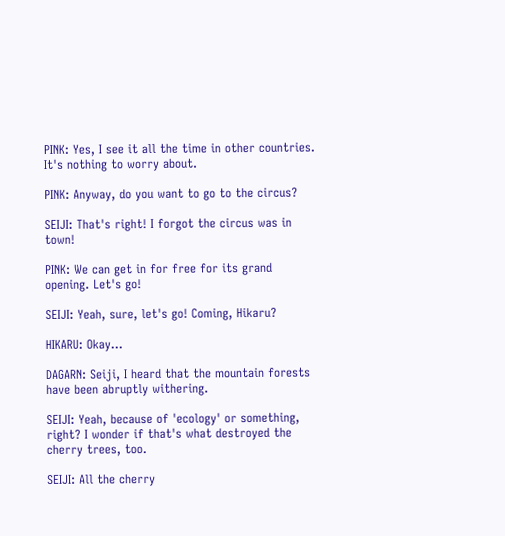PINK: Yes, I see it all the time in other countries. It's nothing to worry about.

PINK: Anyway, do you want to go to the circus?

SEIJI: That's right! I forgot the circus was in town!

PINK: We can get in for free for its grand opening. Let's go!

SEIJI: Yeah, sure, let's go! Coming, Hikaru?

HIKARU: Okay...

DAGARN: Seiji, I heard that the mountain forests have been abruptly withering.

SEIJI: Yeah, because of 'ecology' or something, right? I wonder if that's what destroyed the cherry trees, too.

SEIJI: All the cherry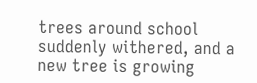trees around school suddenly withered, and a new tree is growing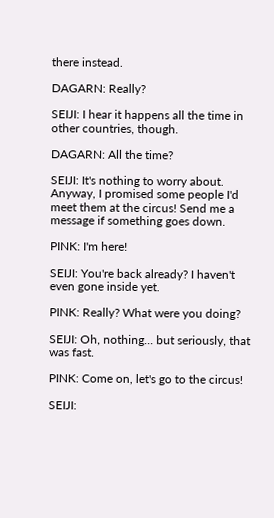there instead.

DAGARN: Really?

SEIJI: I hear it happens all the time in other countries, though.

DAGARN: All the time?

SEIJI: It's nothing to worry about. Anyway, I promised some people I'd meet them at the circus! Send me a message if something goes down.

PINK: I'm here!

SEIJI: You're back already? I haven't even gone inside yet.

PINK: Really? What were you doing?

SEIJI: Oh, nothing... but seriously, that was fast.

PINK: Come on, let's go to the circus!

SEIJI: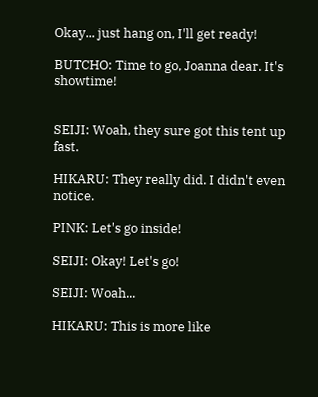Okay... just hang on, I'll get ready!

BUTCHO: Time to go, Joanna dear. It's showtime!


SEIJI: Woah, they sure got this tent up fast.

HIKARU: They really did. I didn't even notice.

PINK: Let's go inside!

SEIJI: Okay! Let's go!

SEIJI: Woah...

HIKARU: This is more like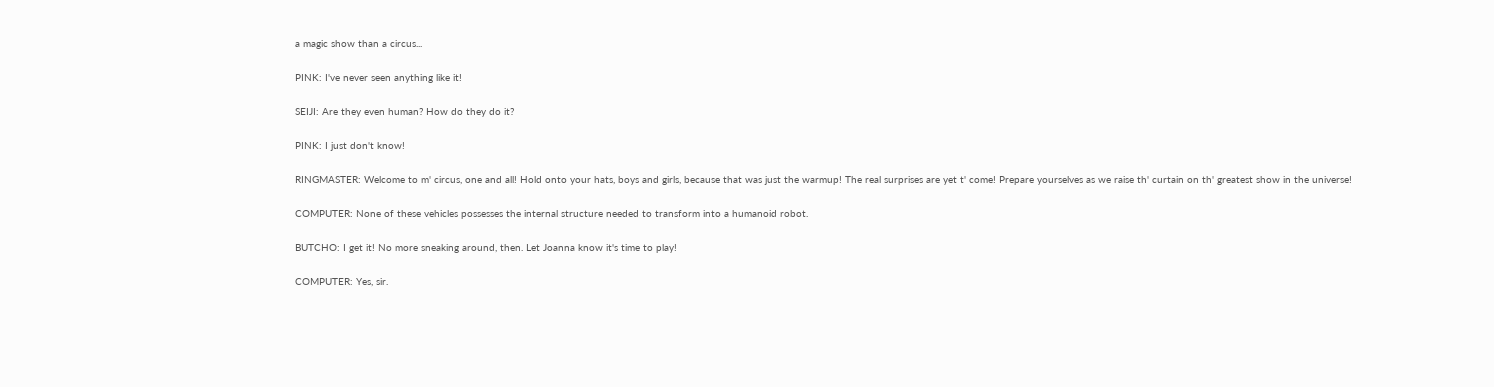a magic show than a circus...

PINK: I've never seen anything like it!

SEIJI: Are they even human? How do they do it?

PINK: I just don't know!

RINGMASTER: Welcome to m' circus, one and all! Hold onto your hats, boys and girls, because that was just the warmup! The real surprises are yet t' come! Prepare yourselves as we raise th' curtain on th' greatest show in the universe!

COMPUTER: None of these vehicles possesses the internal structure needed to transform into a humanoid robot.

BUTCHO: I get it! No more sneaking around, then. Let Joanna know it's time to play!

COMPUTER: Yes, sir.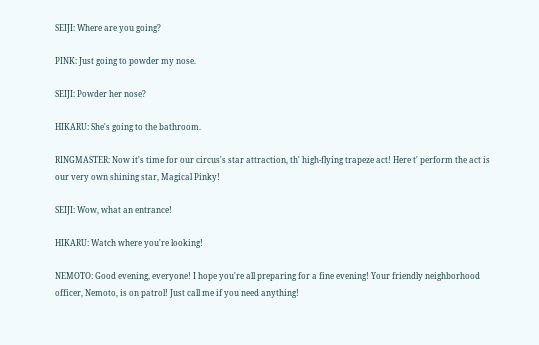SEIJI: Where are you going?

PINK: Just going to powder my nose.

SEIJI: Powder her nose?

HIKARU: She's going to the bathroom.

RINGMASTER: Now it's time for our circus's star attraction, th' high-flying trapeze act! Here t' perform the act is our very own shining star, Magical Pinky!

SEIJI: Wow, what an entrance!

HIKARU: Watch where you're looking!

NEMOTO: Good evening, everyone! I hope you're all preparing for a fine evening! Your friendly neighborhood officer, Nemoto, is on patrol! Just call me if you need anything!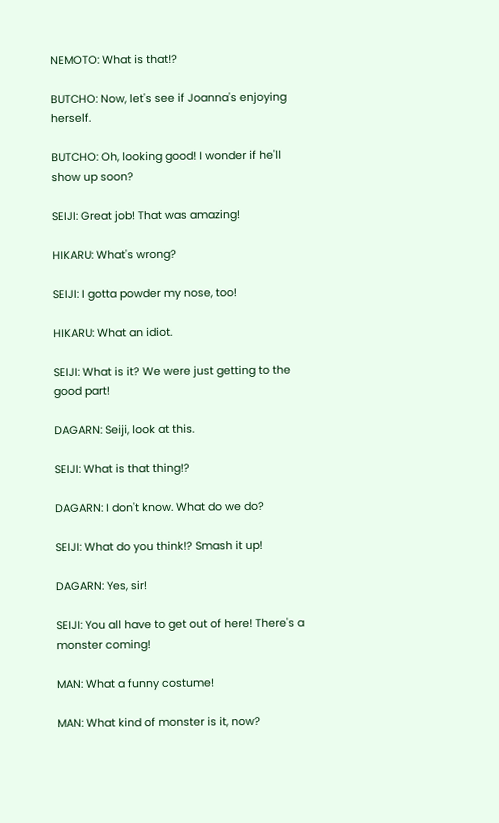NEMOTO: What is that!?

BUTCHO: Now, let's see if Joanna's enjoying herself.

BUTCHO: Oh, looking good! I wonder if he'll show up soon?

SEIJI: Great job! That was amazing!

HIKARU: What's wrong?

SEIJI: I gotta powder my nose, too!

HIKARU: What an idiot.

SEIJI: What is it? We were just getting to the good part!

DAGARN: Seiji, look at this.

SEIJI: What is that thing!?

DAGARN: I don't know. What do we do?

SEIJI: What do you think!? Smash it up!

DAGARN: Yes, sir!

SEIJI: You all have to get out of here! There's a monster coming!

MAN: What a funny costume!

MAN: What kind of monster is it, now?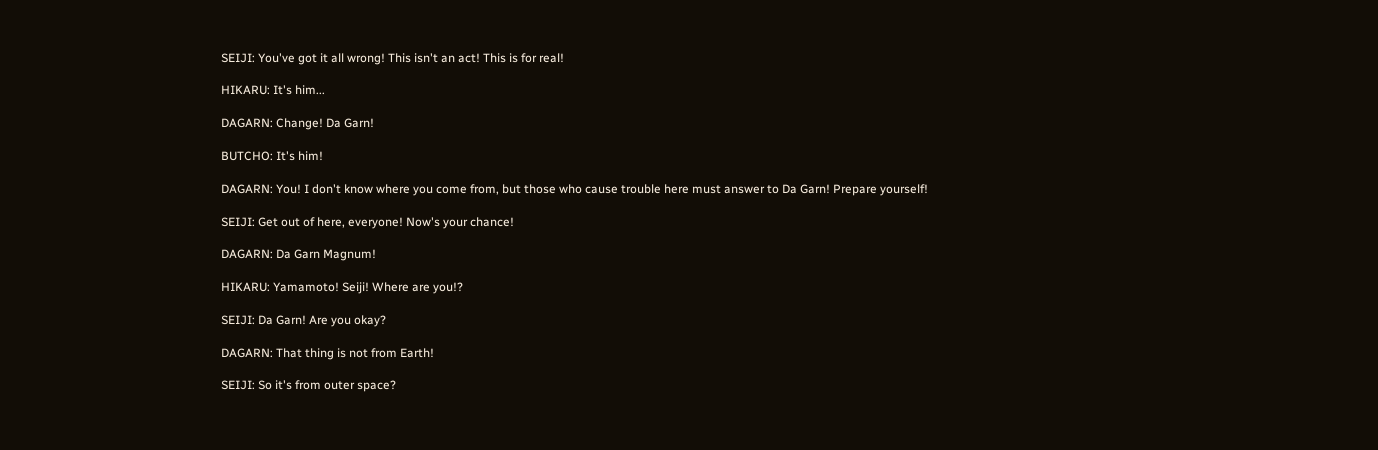SEIJI: You've got it all wrong! This isn't an act! This is for real!

HIKARU: It's him...

DAGARN: Change! Da Garn!

BUTCHO: It's him!

DAGARN: You! I don't know where you come from, but those who cause trouble here must answer to Da Garn! Prepare yourself!

SEIJI: Get out of here, everyone! Now's your chance!

DAGARN: Da Garn Magnum!

HIKARU: Yamamoto! Seiji! Where are you!?

SEIJI: Da Garn! Are you okay?

DAGARN: That thing is not from Earth!

SEIJI: So it's from outer space?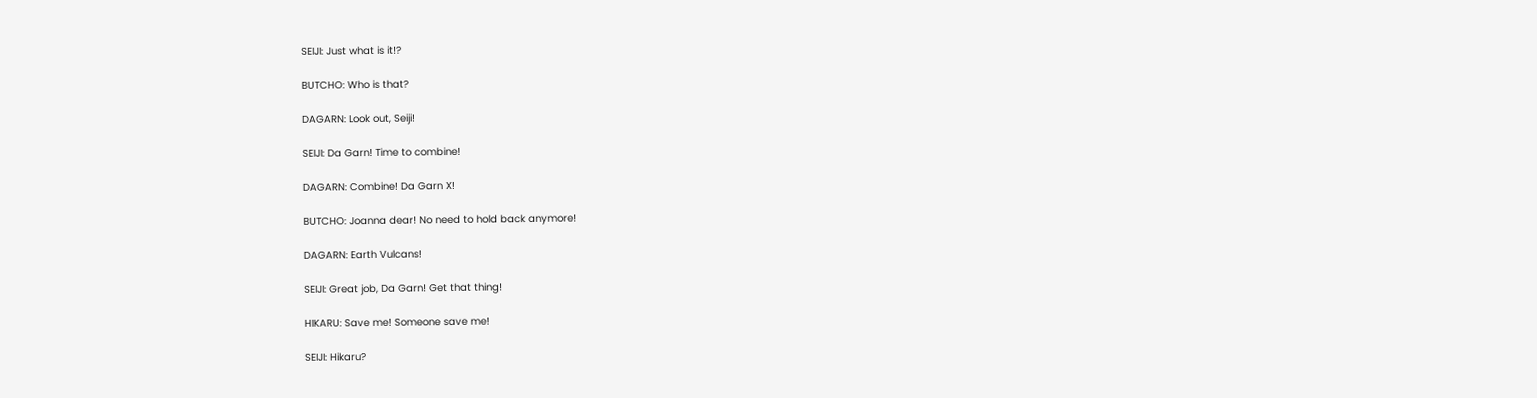SEIJI: Just what is it!?

BUTCHO: Who is that?

DAGARN: Look out, Seiji!

SEIJI: Da Garn! Time to combine!

DAGARN: Combine! Da Garn X!

BUTCHO: Joanna dear! No need to hold back anymore!

DAGARN: Earth Vulcans!

SEIJI: Great job, Da Garn! Get that thing!

HIKARU: Save me! Someone save me!

SEIJI: Hikaru?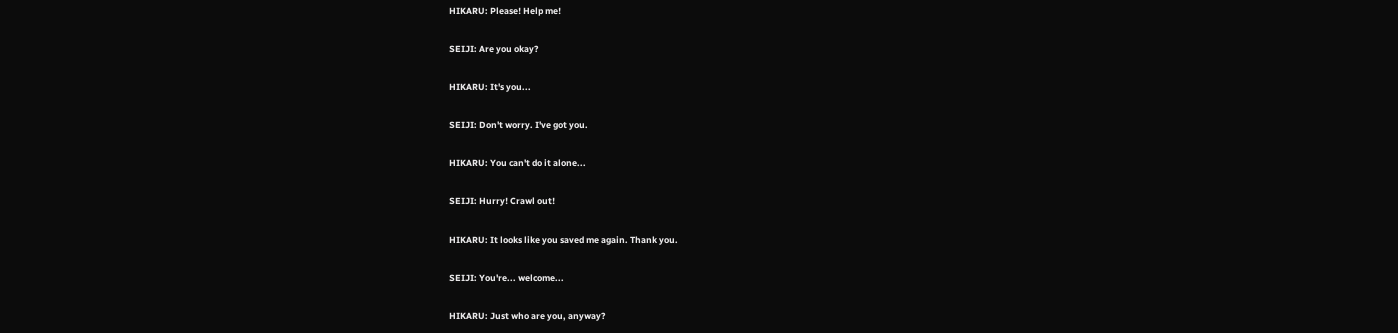HIKARU: Please! Help me!

SEIJI: Are you okay?

HIKARU: It's you...

SEIJI: Don't worry. I've got you.

HIKARU: You can't do it alone...

SEIJI: Hurry! Crawl out!

HIKARU: It looks like you saved me again. Thank you.

SEIJI: You're... welcome...

HIKARU: Just who are you, anyway?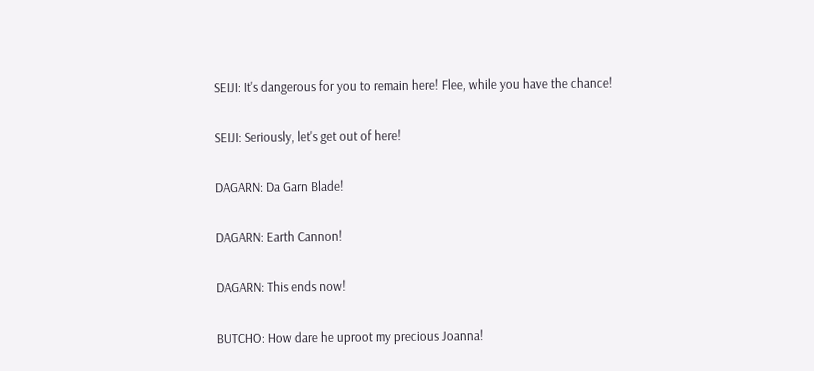SEIJI: It's dangerous for you to remain here! Flee, while you have the chance!

SEIJI: Seriously, let's get out of here!

DAGARN: Da Garn Blade!

DAGARN: Earth Cannon!

DAGARN: This ends now!

BUTCHO: How dare he uproot my precious Joanna!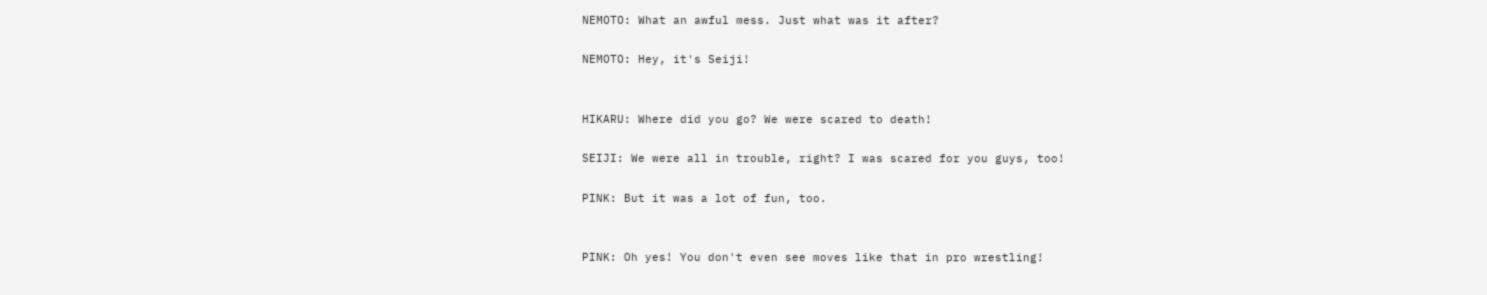NEMOTO: What an awful mess. Just what was it after?

NEMOTO: Hey, it's Seiji!


HIKARU: Where did you go? We were scared to death!

SEIJI: We were all in trouble, right? I was scared for you guys, too!

PINK: But it was a lot of fun, too.


PINK: Oh yes! You don't even see moves like that in pro wrestling!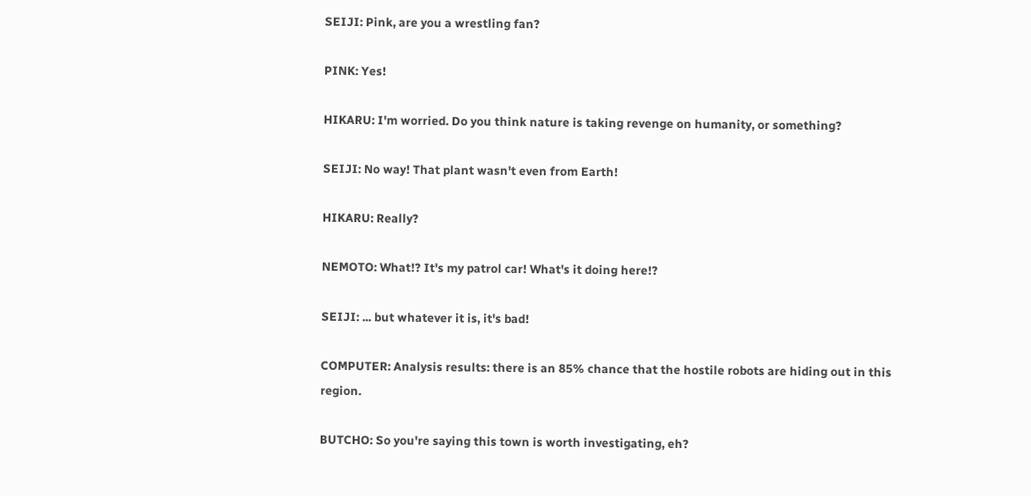SEIJI: Pink, are you a wrestling fan?

PINK: Yes!

HIKARU: I'm worried. Do you think nature is taking revenge on humanity, or something?

SEIJI: No way! That plant wasn't even from Earth!

HIKARU: Really?

NEMOTO: What!? It's my patrol car! What's it doing here!?

SEIJI: ... but whatever it is, it's bad!

COMPUTER: Analysis results: there is an 85% chance that the hostile robots are hiding out in this region.

BUTCHO: So you're saying this town is worth investigating, eh?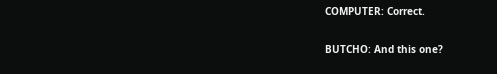COMPUTER: Correct.

BUTCHO: And this one?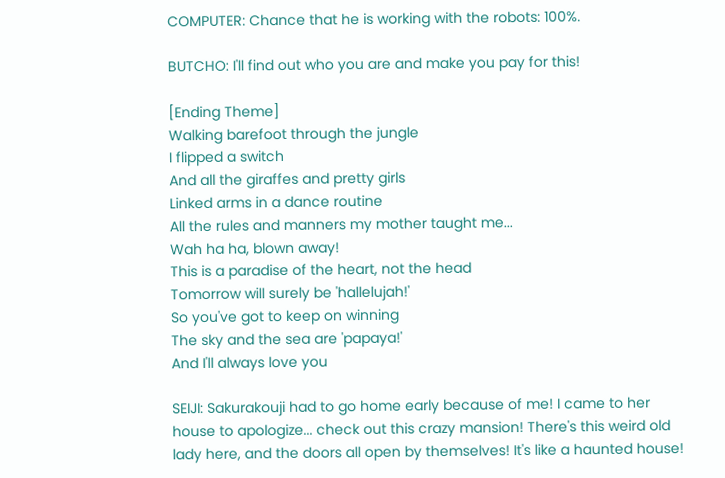COMPUTER: Chance that he is working with the robots: 100%.

BUTCHO: I'll find out who you are and make you pay for this!

[Ending Theme]
Walking barefoot through the jungle
I flipped a switch
And all the giraffes and pretty girls
Linked arms in a dance routine
All the rules and manners my mother taught me...
Wah ha ha, blown away!
This is a paradise of the heart, not the head
Tomorrow will surely be 'hallelujah!'
So you've got to keep on winning
The sky and the sea are 'papaya!'
And I'll always love you

SEIJI: Sakurakouji had to go home early because of me! I came to her house to apologize... check out this crazy mansion! There's this weird old lady here, and the doors all open by themselves! It's like a haunted house!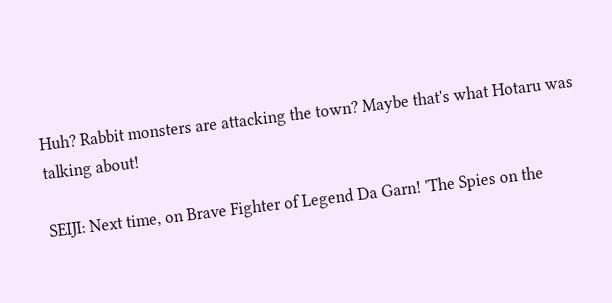Huh? Rabbit monsters are attacking the town? Maybe that's what Hotaru was talking about!

SEIJI: Next time, on Brave Fighter of Legend Da Garn! 'The Spies on the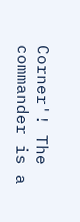Corner'! The commander is a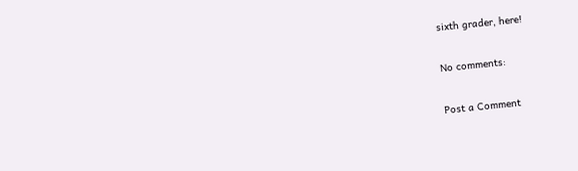sixth grader, here!

No comments:

Post a Comment